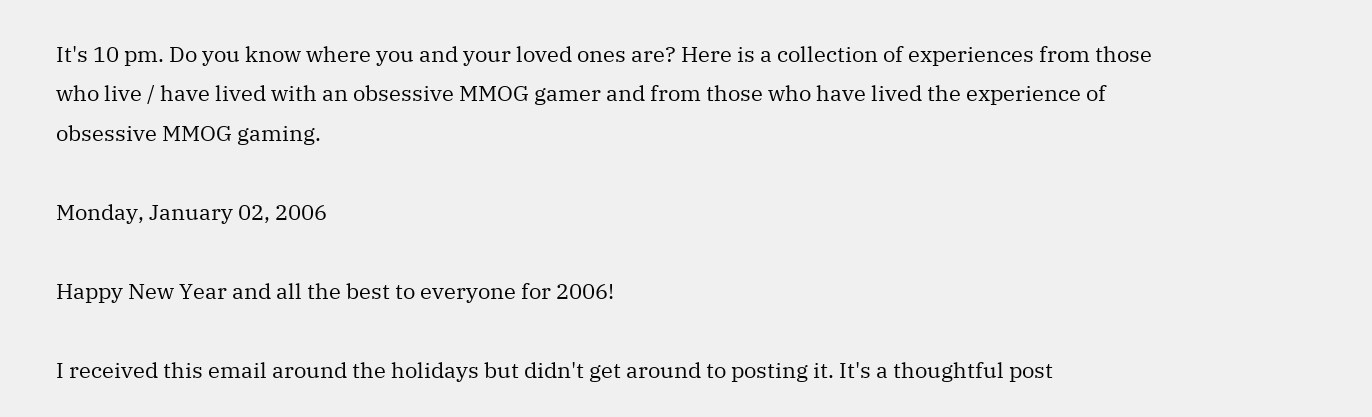It's 10 pm. Do you know where you and your loved ones are? Here is a collection of experiences from those who live / have lived with an obsessive MMOG gamer and from those who have lived the experience of obsessive MMOG gaming.

Monday, January 02, 2006

Happy New Year and all the best to everyone for 2006!

I received this email around the holidays but didn't get around to posting it. It's a thoughtful post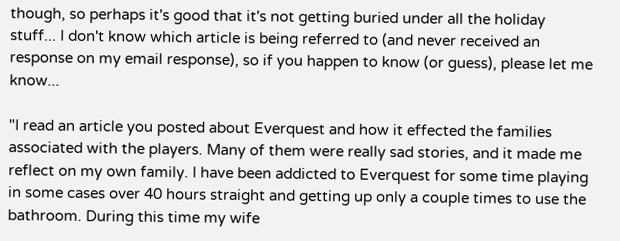though, so perhaps it's good that it's not getting buried under all the holiday stuff... I don't know which article is being referred to (and never received an response on my email response), so if you happen to know (or guess), please let me know...

"I read an article you posted about Everquest and how it effected the families associated with the players. Many of them were really sad stories, and it made me reflect on my own family. I have been addicted to Everquest for some time playing in some cases over 40 hours straight and getting up only a couple times to use the bathroom. During this time my wife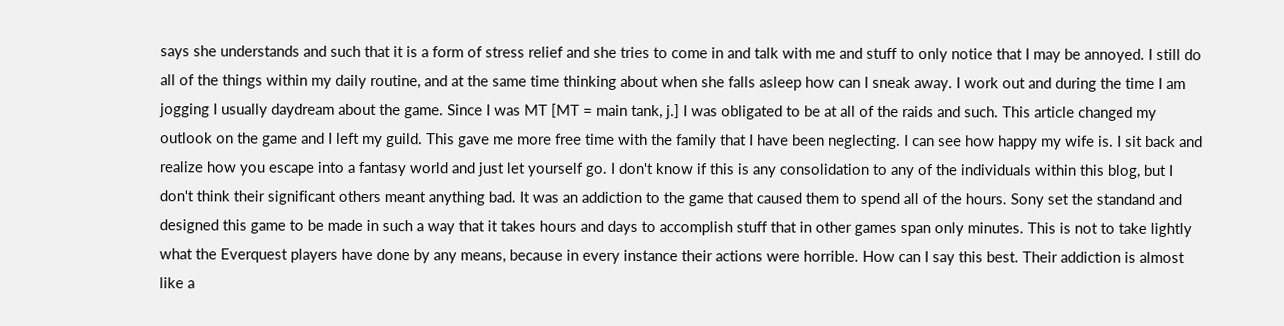says she understands and such that it is a form of stress relief and she tries to come in and talk with me and stuff to only notice that I may be annoyed. I still do all of the things within my daily routine, and at the same time thinking about when she falls asleep how can I sneak away. I work out and during the time I am jogging I usually daydream about the game. Since I was MT [MT = main tank, j.] I was obligated to be at all of the raids and such. This article changed my outlook on the game and I left my guild. This gave me more free time with the family that I have been neglecting. I can see how happy my wife is. I sit back and realize how you escape into a fantasy world and just let yourself go. I don't know if this is any consolidation to any of the individuals within this blog, but I don't think their significant others meant anything bad. It was an addiction to the game that caused them to spend all of the hours. Sony set the standand and designed this game to be made in such a way that it takes hours and days to accomplish stuff that in other games span only minutes. This is not to take lightly what the Everquest players have done by any means, because in every instance their actions were horrible. How can I say this best. Their addiction is almost like a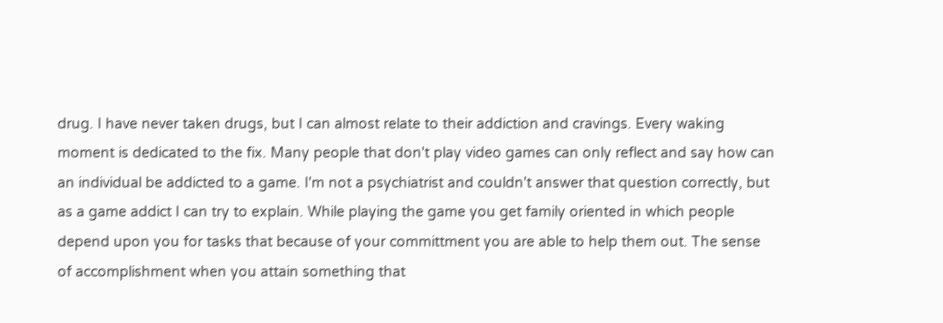drug. I have never taken drugs, but I can almost relate to their addiction and cravings. Every waking moment is dedicated to the fix. Many people that don't play video games can only reflect and say how can an individual be addicted to a game. I'm not a psychiatrist and couldn't answer that question correctly, but as a game addict I can try to explain. While playing the game you get family oriented in which people depend upon you for tasks that because of your committment you are able to help them out. The sense of accomplishment when you attain something that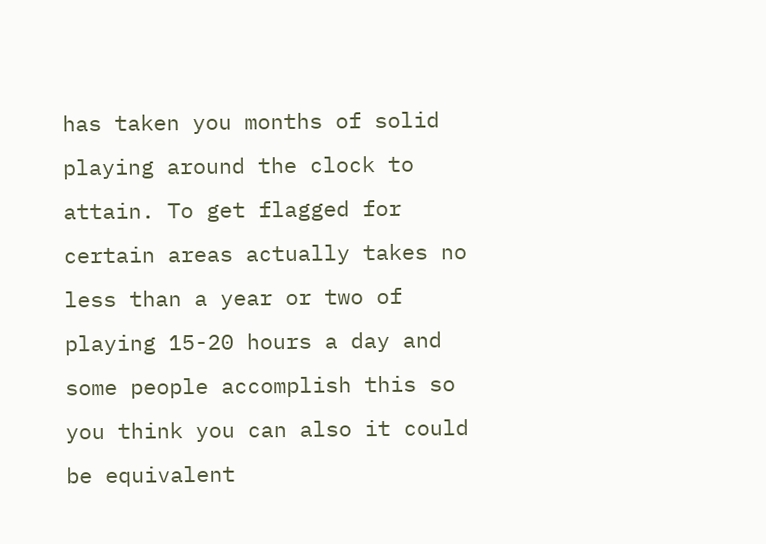has taken you months of solid playing around the clock to attain. To get flagged for certain areas actually takes no less than a year or two of playing 15-20 hours a day and some people accomplish this so you think you can also it could be equivalent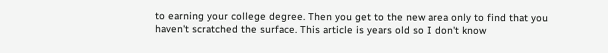to earning your college degree. Then you get to the new area only to find that you haven't scratched the surface. This article is years old so I don't know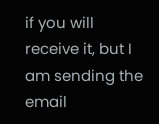if you will receive it, but I am sending the email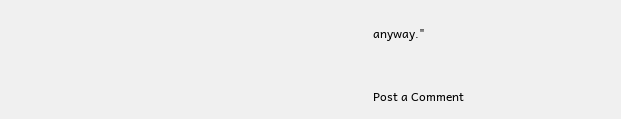anyway."


Post a Comment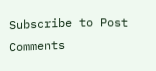Subscribe to Post Comments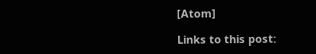[Atom]

Links to this post: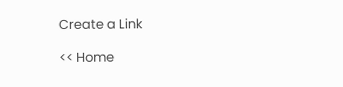Create a Link

<< Home